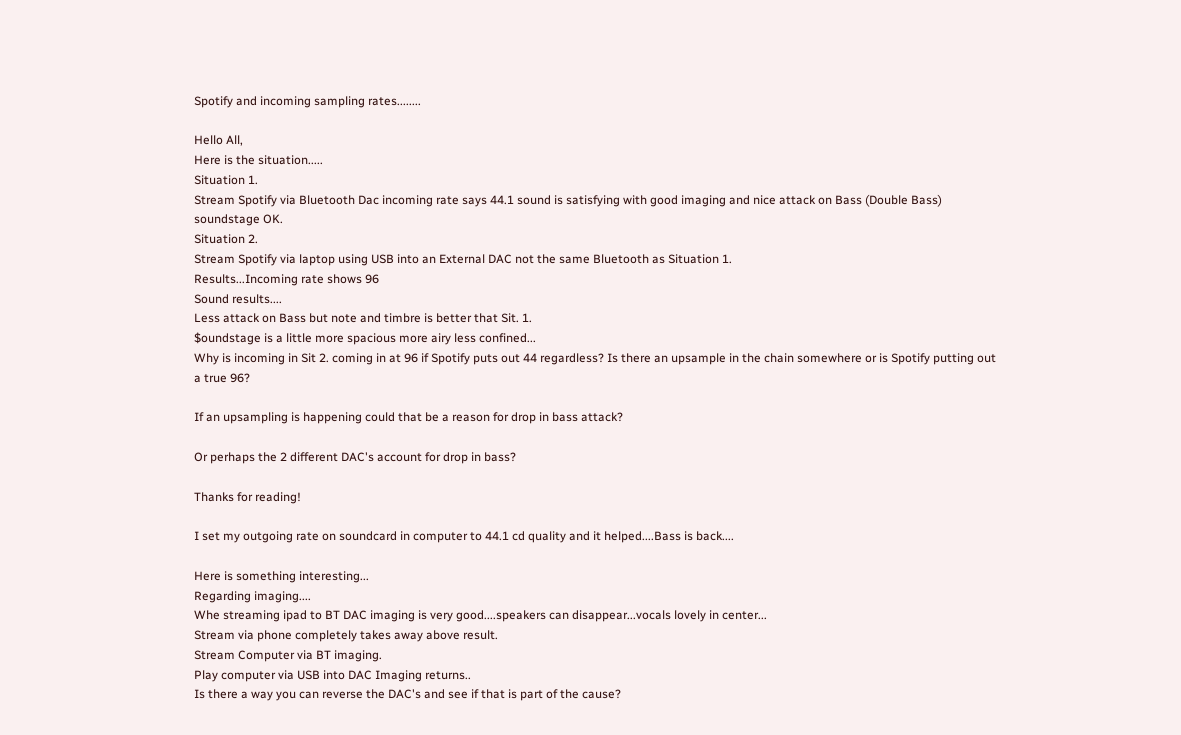Spotify and incoming sampling rates........

Hello All,
Here is the situation.....
Situation 1.
Stream Spotify via Bluetooth Dac incoming rate says 44.1 sound is satisfying with good imaging and nice attack on Bass (Double Bass) soundstage OK.
Situation 2.
Stream Spotify via laptop using USB into an External DAC not the same Bluetooth as Situation 1.
Results...Incoming rate shows 96
Sound results....
Less attack on Bass but note and timbre is better that Sit. 1.
$oundstage is a little more spacious more airy less confined...
Why is incoming in Sit 2. coming in at 96 if Spotify puts out 44 regardless? Is there an upsample in the chain somewhere or is Spotify putting out a true 96?

If an upsampling is happening could that be a reason for drop in bass attack?

Or perhaps the 2 different DAC's account for drop in bass?

Thanks for reading!

I set my outgoing rate on soundcard in computer to 44.1 cd quality and it helped....Bass is back....

Here is something interesting...
Regarding imaging....
Whe streaming ipad to BT DAC imaging is very good....speakers can disappear...vocals lovely in center...
Stream via phone completely takes away above result.
Stream Computer via BT imaging.
Play computer via USB into DAC Imaging returns..
Is there a way you can reverse the DAC's and see if that is part of the cause?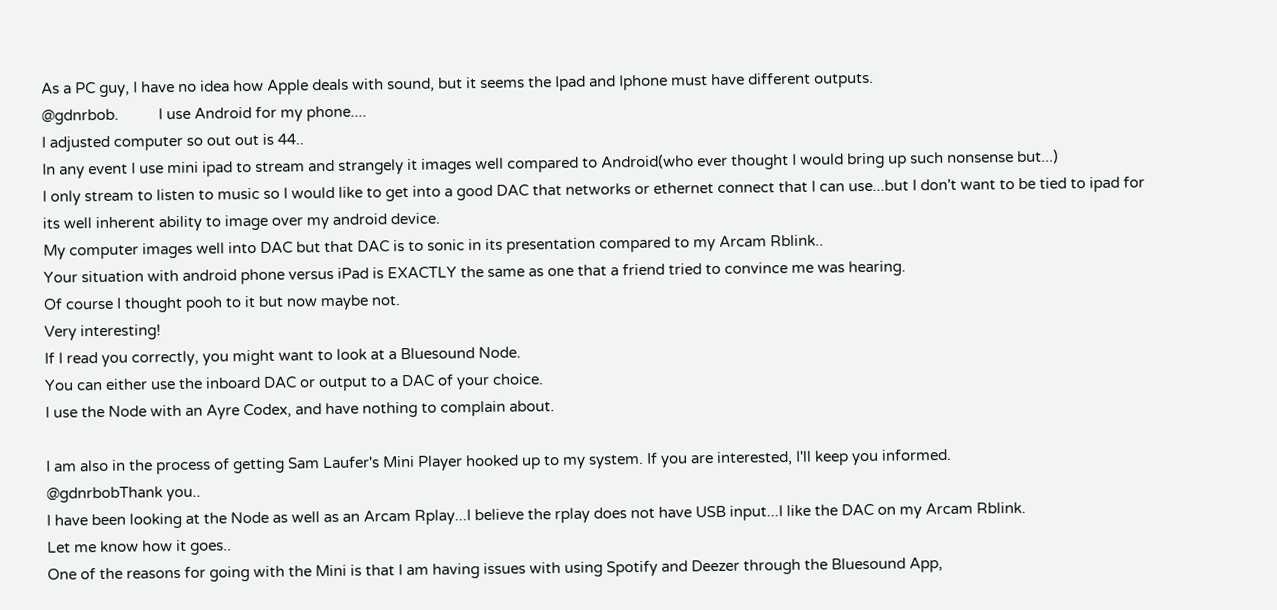As a PC guy, I have no idea how Apple deals with sound, but it seems the Ipad and Iphone must have different outputs.
@gdnrbob.          I use Android for my phone....
I adjusted computer so out out is 44..
In any event I use mini ipad to stream and strangely it images well compared to Android(who ever thought I would bring up such nonsense but...)
I only stream to listen to music so I would like to get into a good DAC that networks or ethernet connect that I can use...but I don't want to be tied to ipad for its well inherent ability to image over my android device.
My computer images well into DAC but that DAC is to sonic in its presentation compared to my Arcam Rblink..
Your situation with android phone versus iPad is EXACTLY the same as one that a friend tried to convince me was hearing.
Of course I thought pooh to it but now maybe not.
Very interesting!
If I read you correctly, you might want to look at a Bluesound Node.
You can either use the inboard DAC or output to a DAC of your choice.
I use the Node with an Ayre Codex, and have nothing to complain about.

I am also in the process of getting Sam Laufer's Mini Player hooked up to my system. If you are interested, I'll keep you informed.
@gdnrbobThank you..
I have been looking at the Node as well as an Arcam Rplay...I believe the rplay does not have USB input...I like the DAC on my Arcam Rblink.
Let me know how it goes..
One of the reasons for going with the Mini is that I am having issues with using Spotify and Deezer through the Bluesound App,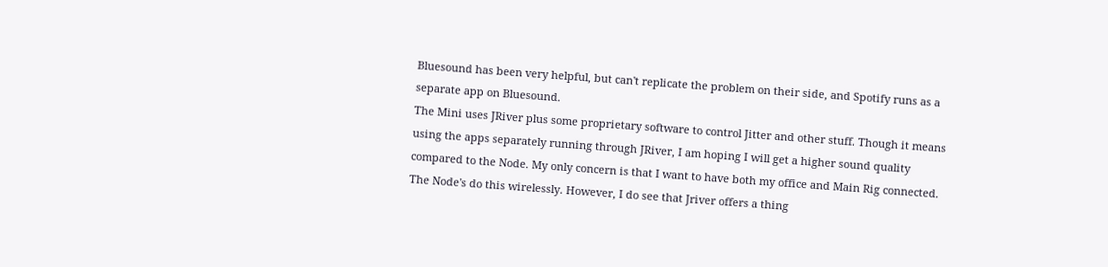Bluesound has been very helpful, but can't replicate the problem on their side, and Spotify runs as a separate app on Bluesound.
The Mini uses JRiver plus some proprietary software to control Jitter and other stuff. Though it means using the apps separately running through JRiver, I am hoping I will get a higher sound quality compared to the Node. My only concern is that I want to have both my office and Main Rig connected. The Node's do this wirelessly. However, I do see that Jriver offers a thing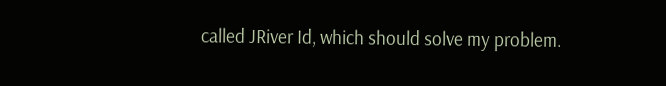called JRiver Id, which should solve my problem.